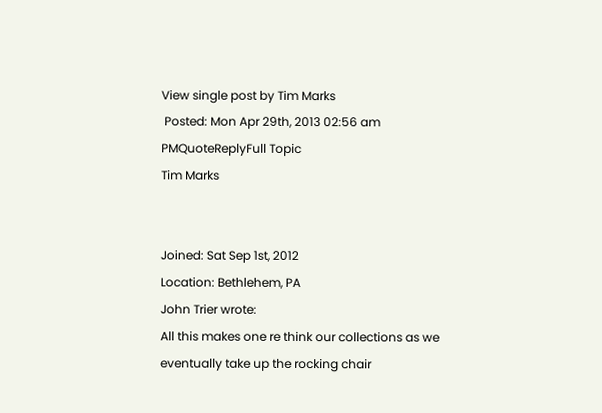View single post by Tim Marks
 Posted: Mon Apr 29th, 2013 02:56 am
PMQuoteReplyFull Topic
Tim Marks


Joined: Sat Sep 1st, 2012
Location: Bethlehem, PA
John Trier wrote:
All this makes one re think our collections as we eventually take up the rocking chair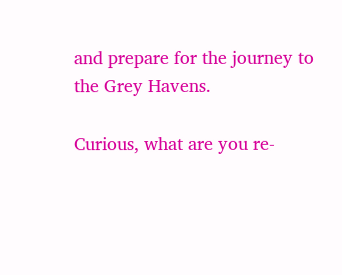and prepare for the journey to the Grey Havens.

Curious, what are you re-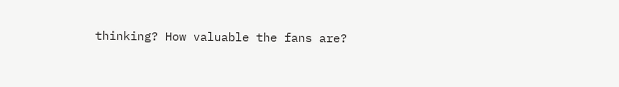thinking? How valuable the fans are?